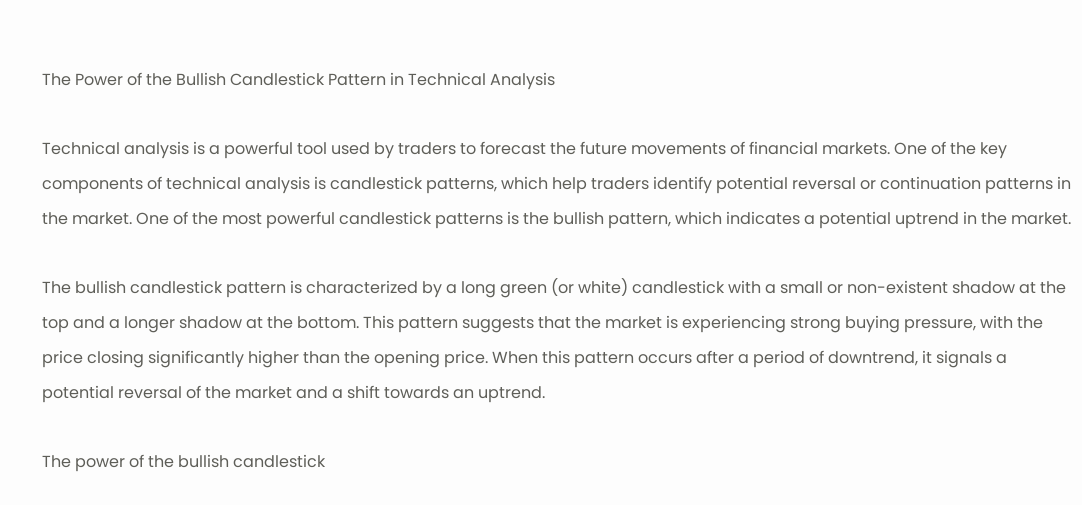The Power of the Bullish Candlestick Pattern in Technical Analysis

Technical analysis is a powerful tool used by traders to forecast the future movements of financial markets. One of the key components of technical analysis is candlestick patterns, which help traders identify potential reversal or continuation patterns in the market. One of the most powerful candlestick patterns is the bullish pattern, which indicates a potential uptrend in the market.

The bullish candlestick pattern is characterized by a long green (or white) candlestick with a small or non-existent shadow at the top and a longer shadow at the bottom. This pattern suggests that the market is experiencing strong buying pressure, with the price closing significantly higher than the opening price. When this pattern occurs after a period of downtrend, it signals a potential reversal of the market and a shift towards an uptrend.

The power of the bullish candlestick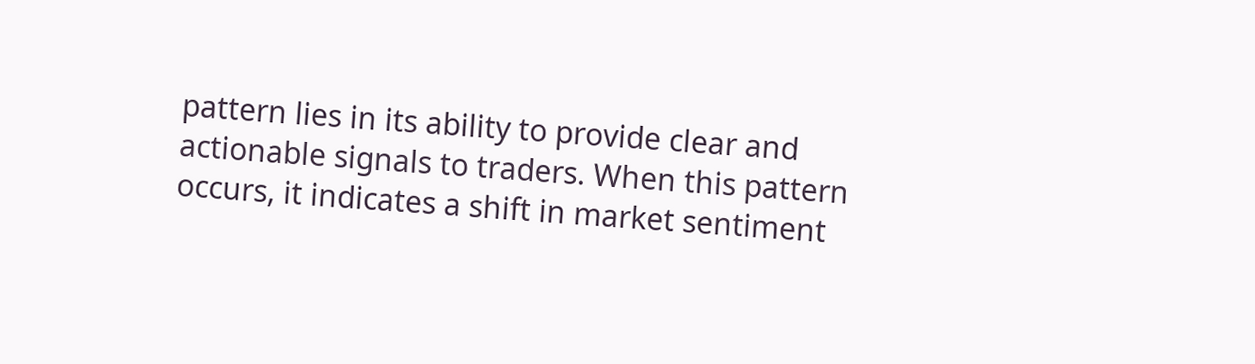pattern lies in its ability to provide clear and actionable signals to traders. When this pattern occurs, it indicates a shift in market sentiment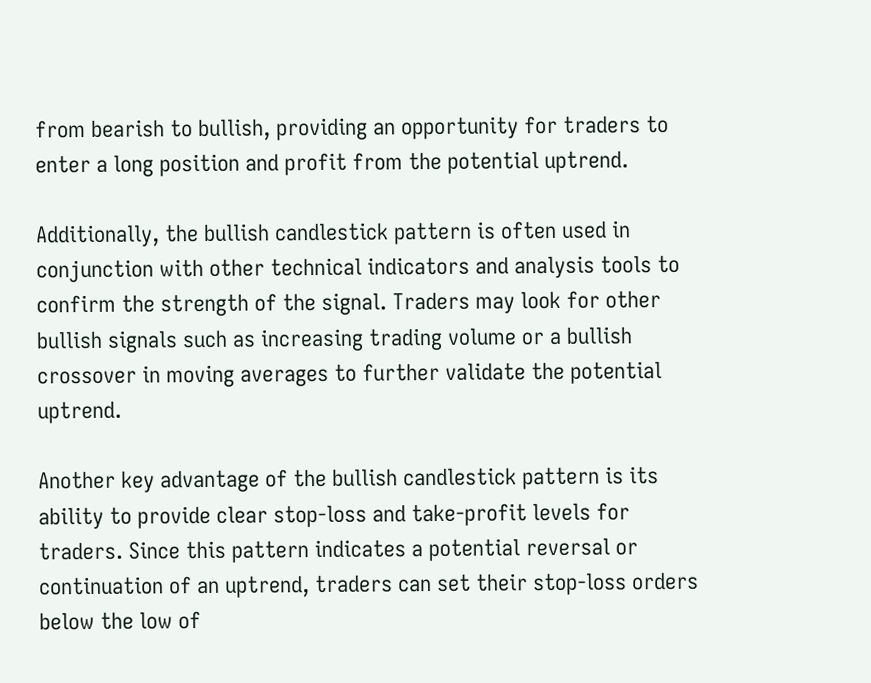from bearish to bullish, providing an opportunity for traders to enter a long position and profit from the potential uptrend.

Additionally, the bullish candlestick pattern is often used in conjunction with other technical indicators and analysis tools to confirm the strength of the signal. Traders may look for other bullish signals such as increasing trading volume or a bullish crossover in moving averages to further validate the potential uptrend.

Another key advantage of the bullish candlestick pattern is its ability to provide clear stop-loss and take-profit levels for traders. Since this pattern indicates a potential reversal or continuation of an uptrend, traders can set their stop-loss orders below the low of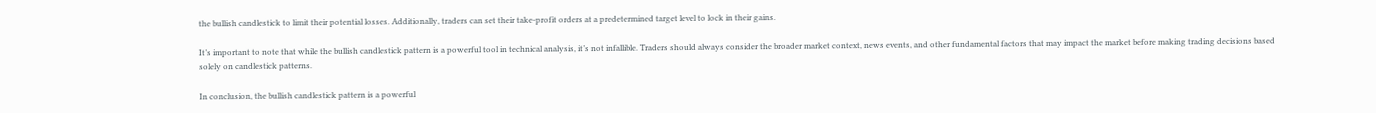the bullish candlestick to limit their potential losses. Additionally, traders can set their take-profit orders at a predetermined target level to lock in their gains.

It’s important to note that while the bullish candlestick pattern is a powerful tool in technical analysis, it’s not infallible. Traders should always consider the broader market context, news events, and other fundamental factors that may impact the market before making trading decisions based solely on candlestick patterns.

In conclusion, the bullish candlestick pattern is a powerful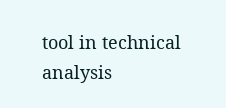tool in technical analysis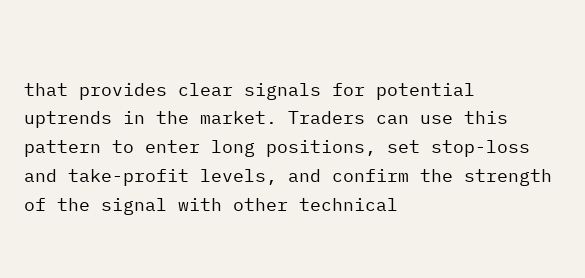that provides clear signals for potential uptrends in the market. Traders can use this pattern to enter long positions, set stop-loss and take-profit levels, and confirm the strength of the signal with other technical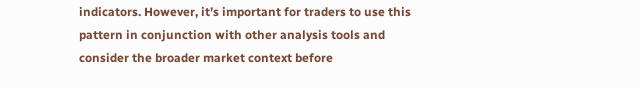indicators. However, it’s important for traders to use this pattern in conjunction with other analysis tools and consider the broader market context before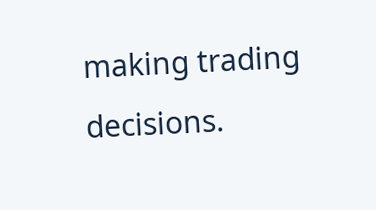making trading decisions.